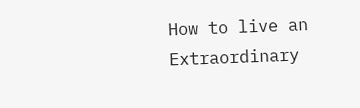How to live an Extraordinary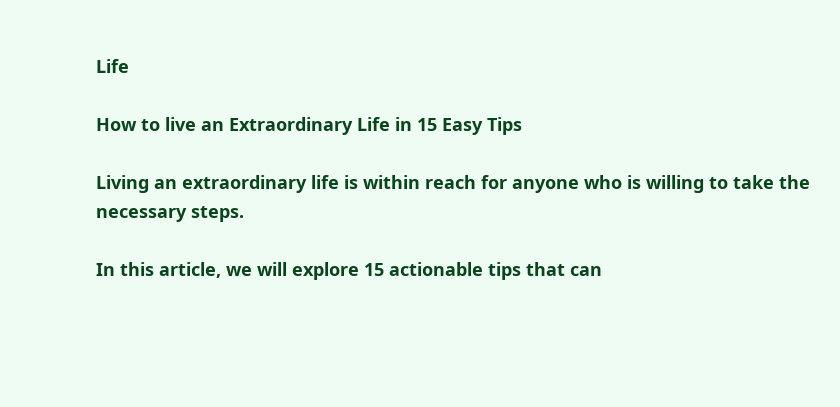Life

How to live an Extraordinary Life in 15 Easy Tips

Living an extraordinary life is within reach for anyone who is willing to take the necessary steps.

In this article, we will explore 15 actionable tips that can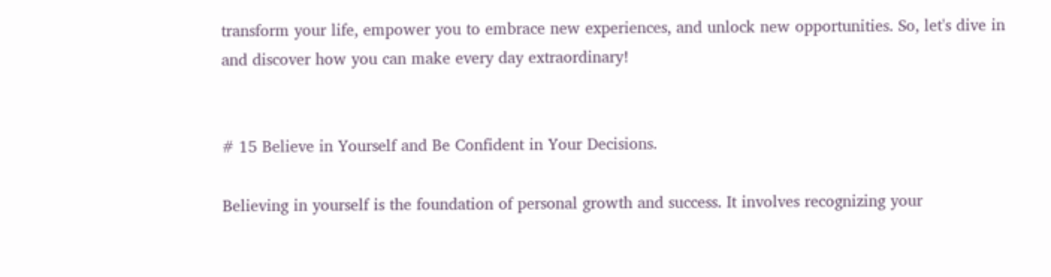transform your life, empower you to embrace new experiences, and unlock new opportunities. So, let's dive in and discover how you can make every day extraordinary!


# 15 Believe in Yourself and Be Confident in Your Decisions.

Believing in yourself is the foundation of personal growth and success. It involves recognizing your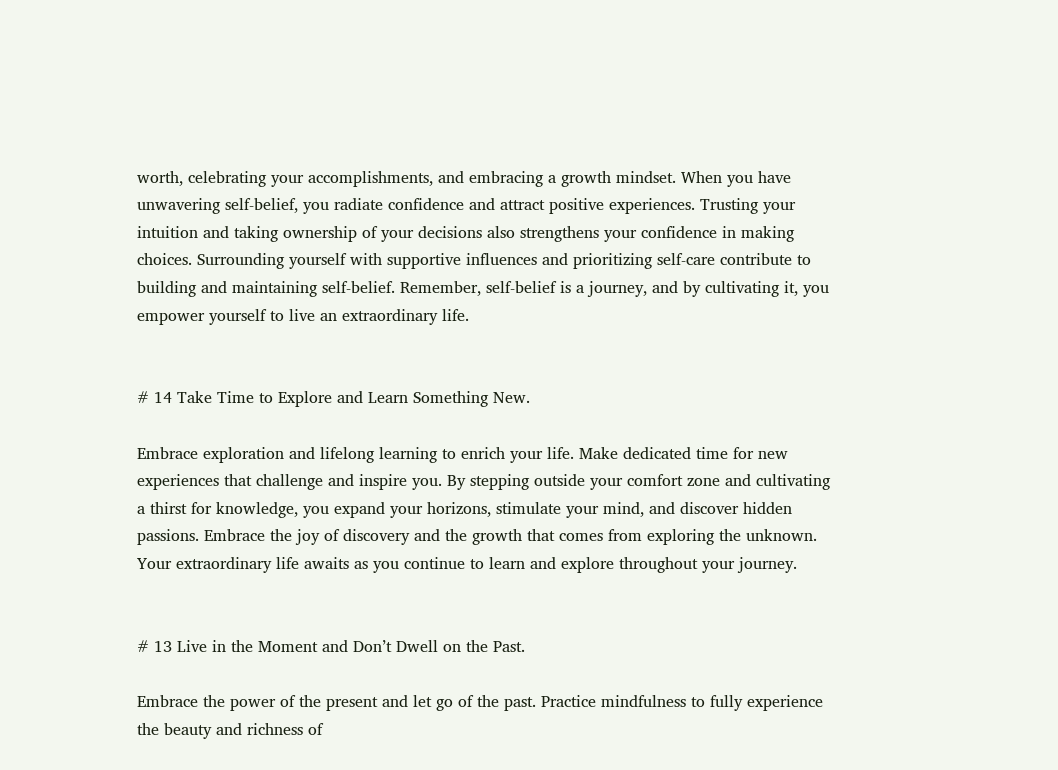worth, celebrating your accomplishments, and embracing a growth mindset. When you have unwavering self-belief, you radiate confidence and attract positive experiences. Trusting your intuition and taking ownership of your decisions also strengthens your confidence in making choices. Surrounding yourself with supportive influences and prioritizing self-care contribute to building and maintaining self-belief. Remember, self-belief is a journey, and by cultivating it, you empower yourself to live an extraordinary life.


# 14 Take Time to Explore and Learn Something New.

Embrace exploration and lifelong learning to enrich your life. Make dedicated time for new experiences that challenge and inspire you. By stepping outside your comfort zone and cultivating a thirst for knowledge, you expand your horizons, stimulate your mind, and discover hidden passions. Embrace the joy of discovery and the growth that comes from exploring the unknown. Your extraordinary life awaits as you continue to learn and explore throughout your journey.


# 13 Live in the Moment and Don’t Dwell on the Past.

Embrace the power of the present and let go of the past. Practice mindfulness to fully experience the beauty and richness of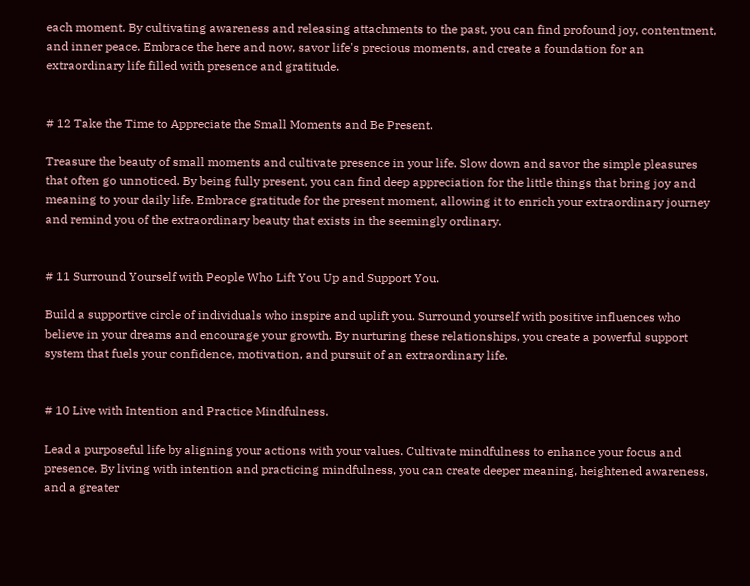each moment. By cultivating awareness and releasing attachments to the past, you can find profound joy, contentment, and inner peace. Embrace the here and now, savor life's precious moments, and create a foundation for an extraordinary life filled with presence and gratitude.


# 12 Take the Time to Appreciate the Small Moments and Be Present.

Treasure the beauty of small moments and cultivate presence in your life. Slow down and savor the simple pleasures that often go unnoticed. By being fully present, you can find deep appreciation for the little things that bring joy and meaning to your daily life. Embrace gratitude for the present moment, allowing it to enrich your extraordinary journey and remind you of the extraordinary beauty that exists in the seemingly ordinary.


# 11 Surround Yourself with People Who Lift You Up and Support You.

Build a supportive circle of individuals who inspire and uplift you. Surround yourself with positive influences who believe in your dreams and encourage your growth. By nurturing these relationships, you create a powerful support system that fuels your confidence, motivation, and pursuit of an extraordinary life.


# 10 Live with Intention and Practice Mindfulness.

Lead a purposeful life by aligning your actions with your values. Cultivate mindfulness to enhance your focus and presence. By living with intention and practicing mindfulness, you can create deeper meaning, heightened awareness, and a greater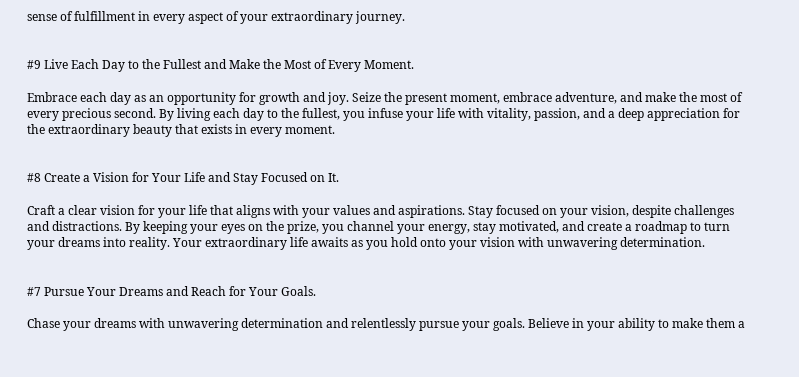sense of fulfillment in every aspect of your extraordinary journey.


#9 Live Each Day to the Fullest and Make the Most of Every Moment.

Embrace each day as an opportunity for growth and joy. Seize the present moment, embrace adventure, and make the most of every precious second. By living each day to the fullest, you infuse your life with vitality, passion, and a deep appreciation for the extraordinary beauty that exists in every moment.


#8 Create a Vision for Your Life and Stay Focused on It.

Craft a clear vision for your life that aligns with your values and aspirations. Stay focused on your vision, despite challenges and distractions. By keeping your eyes on the prize, you channel your energy, stay motivated, and create a roadmap to turn your dreams into reality. Your extraordinary life awaits as you hold onto your vision with unwavering determination.


#7 Pursue Your Dreams and Reach for Your Goals.

Chase your dreams with unwavering determination and relentlessly pursue your goals. Believe in your ability to make them a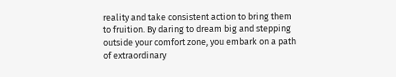reality and take consistent action to bring them to fruition. By daring to dream big and stepping outside your comfort zone, you embark on a path of extraordinary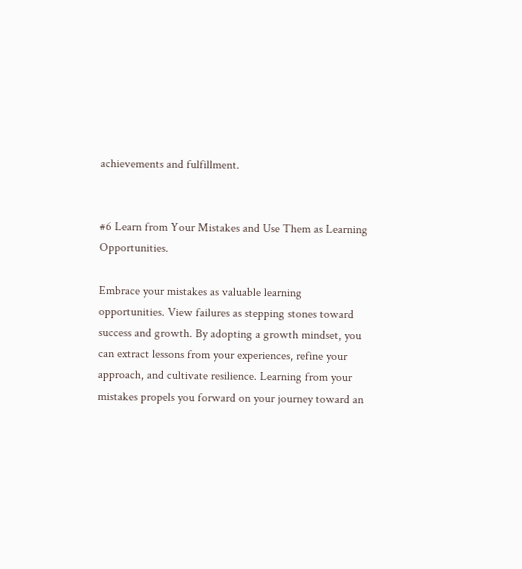achievements and fulfillment.


#6 Learn from Your Mistakes and Use Them as Learning Opportunities.

Embrace your mistakes as valuable learning opportunities. View failures as stepping stones toward success and growth. By adopting a growth mindset, you can extract lessons from your experiences, refine your approach, and cultivate resilience. Learning from your mistakes propels you forward on your journey toward an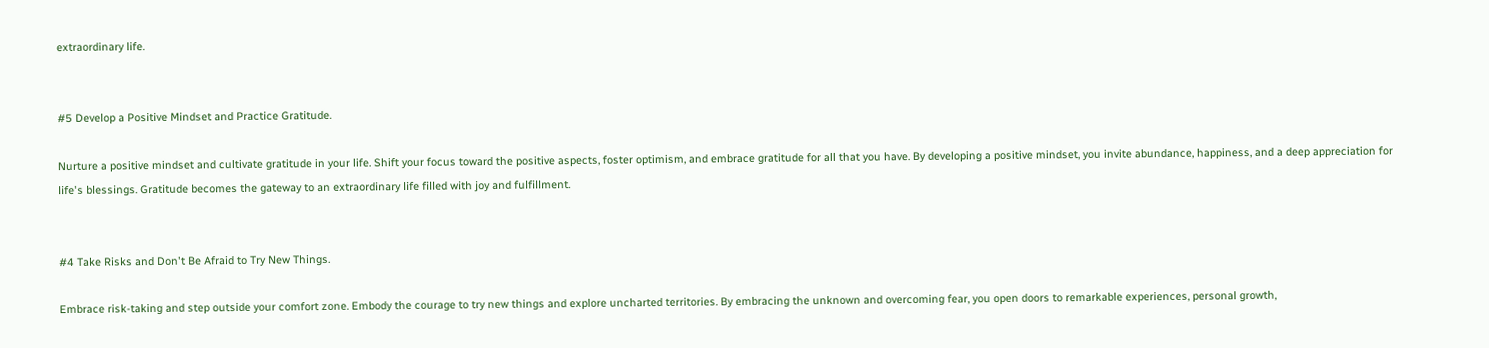extraordinary life.


#5 Develop a Positive Mindset and Practice Gratitude.

Nurture a positive mindset and cultivate gratitude in your life. Shift your focus toward the positive aspects, foster optimism, and embrace gratitude for all that you have. By developing a positive mindset, you invite abundance, happiness, and a deep appreciation for life's blessings. Gratitude becomes the gateway to an extraordinary life filled with joy and fulfillment.


#4 Take Risks and Don't Be Afraid to Try New Things.

Embrace risk-taking and step outside your comfort zone. Embody the courage to try new things and explore uncharted territories. By embracing the unknown and overcoming fear, you open doors to remarkable experiences, personal growth,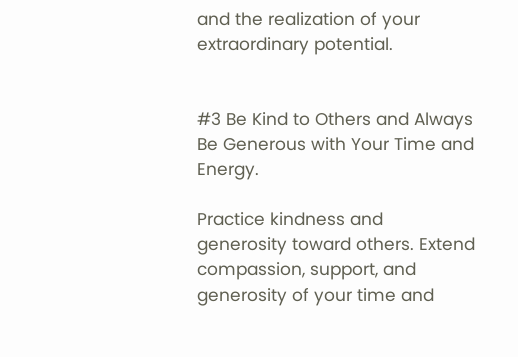and the realization of your extraordinary potential.


#3 Be Kind to Others and Always Be Generous with Your Time and Energy.

Practice kindness and generosity toward others. Extend compassion, support, and generosity of your time and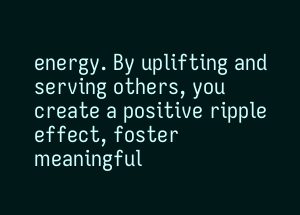energy. By uplifting and serving others, you create a positive ripple effect, foster meaningful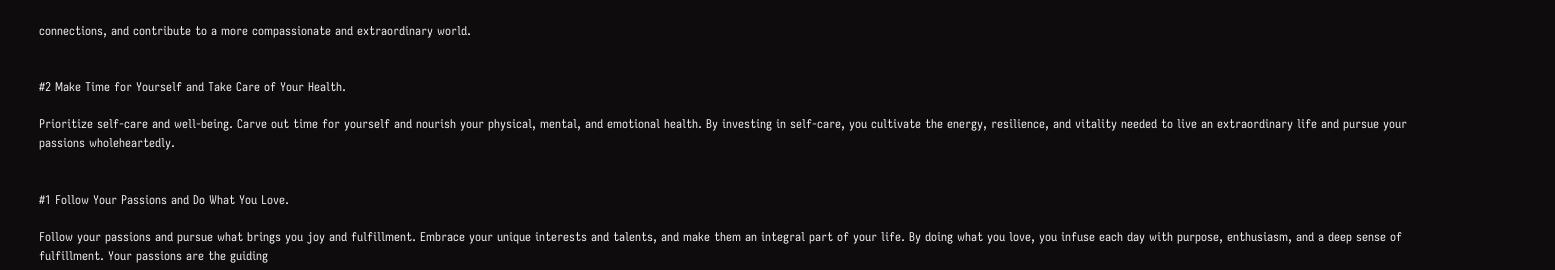connections, and contribute to a more compassionate and extraordinary world.


#2 Make Time for Yourself and Take Care of Your Health.

Prioritize self-care and well-being. Carve out time for yourself and nourish your physical, mental, and emotional health. By investing in self-care, you cultivate the energy, resilience, and vitality needed to live an extraordinary life and pursue your passions wholeheartedly.


#1 Follow Your Passions and Do What You Love.

Follow your passions and pursue what brings you joy and fulfillment. Embrace your unique interests and talents, and make them an integral part of your life. By doing what you love, you infuse each day with purpose, enthusiasm, and a deep sense of fulfillment. Your passions are the guiding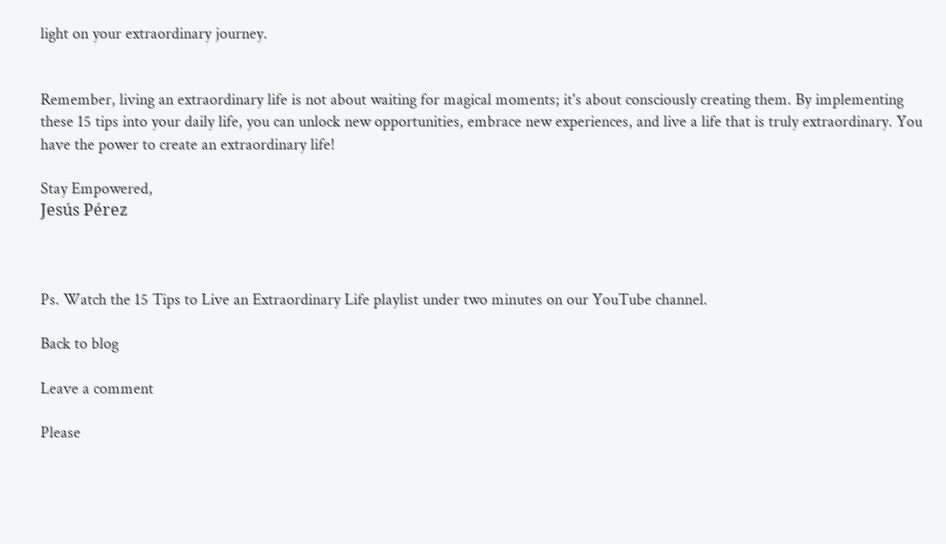light on your extraordinary journey.


Remember, living an extraordinary life is not about waiting for magical moments; it's about consciously creating them. By implementing these 15 tips into your daily life, you can unlock new opportunities, embrace new experiences, and live a life that is truly extraordinary. You have the power to create an extraordinary life!

Stay Empowered,
Jesús Pérez



Ps. Watch the 15 Tips to Live an Extraordinary Life playlist under two minutes on our YouTube channel.

Back to blog

Leave a comment

Please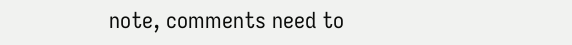note, comments need to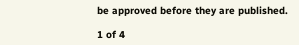be approved before they are published.

1 of 4